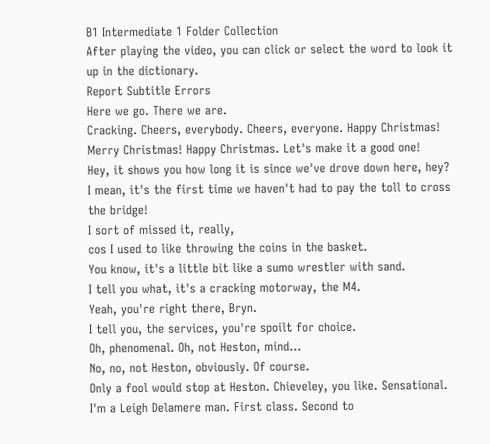B1 Intermediate 1 Folder Collection
After playing the video, you can click or select the word to look it up in the dictionary.
Report Subtitle Errors
Here we go. There we are.
Cracking. Cheers, everybody. Cheers, everyone. Happy Christmas!
Merry Christmas! Happy Christmas. Let's make it a good one!
Hey, it shows you how long it is since we've drove down here, hey?
I mean, it's the first time we haven't had to pay the toll to cross the bridge!
I sort of missed it, really,
cos I used to like throwing the coins in the basket.
You know, it's a little bit like a sumo wrestler with sand.
I tell you what, it's a cracking motorway, the M4.
Yeah, you're right there, Bryn.
I tell you, the services, you're spoilt for choice.
Oh, phenomenal. Oh, not Heston, mind...
No, no, not Heston, obviously. Of course.
Only a fool would stop at Heston. Chieveley, you like. Sensational.
I'm a Leigh Delamere man. First class. Second to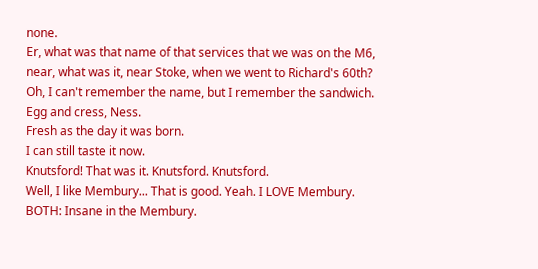none.
Er, what was that name of that services that we was on the M6,
near, what was it, near Stoke, when we went to Richard's 60th?
Oh, I can't remember the name, but I remember the sandwich.
Egg and cress, Ness.
Fresh as the day it was born.
I can still taste it now.
Knutsford! That was it. Knutsford. Knutsford.
Well, I like Membury... That is good. Yeah. I LOVE Membury.
BOTH: Insane in the Membury.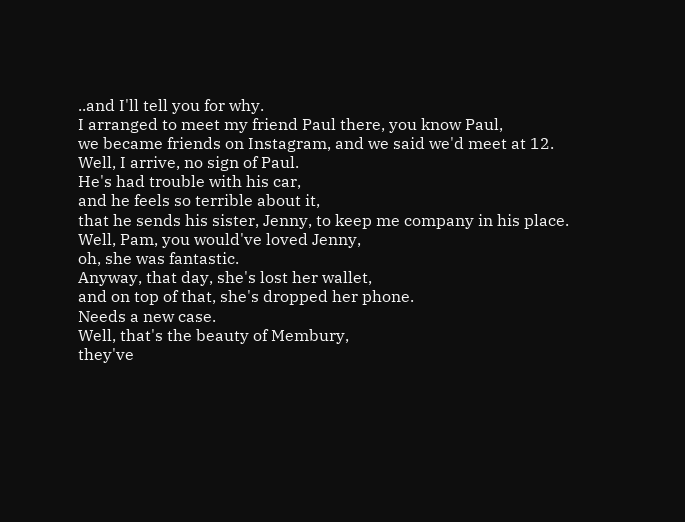..and I'll tell you for why.
I arranged to meet my friend Paul there, you know Paul,
we became friends on Instagram, and we said we'd meet at 12.
Well, I arrive, no sign of Paul.
He's had trouble with his car,
and he feels so terrible about it,
that he sends his sister, Jenny, to keep me company in his place.
Well, Pam, you would've loved Jenny,
oh, she was fantastic.
Anyway, that day, she's lost her wallet,
and on top of that, she's dropped her phone.
Needs a new case.
Well, that's the beauty of Membury,
they've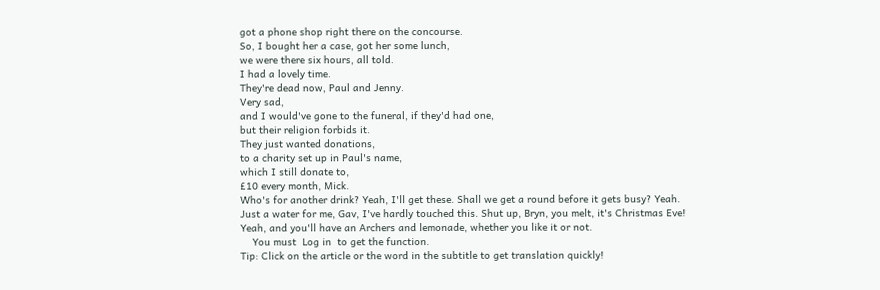got a phone shop right there on the concourse.
So, I bought her a case, got her some lunch,
we were there six hours, all told.
I had a lovely time.
They're dead now, Paul and Jenny.
Very sad,
and I would've gone to the funeral, if they'd had one,
but their religion forbids it.
They just wanted donations,
to a charity set up in Paul's name,
which I still donate to,
£10 every month, Mick.
Who's for another drink? Yeah, I'll get these. Shall we get a round before it gets busy? Yeah.
Just a water for me, Gav, I've hardly touched this. Shut up, Bryn, you melt, it's Christmas Eve!
Yeah, and you'll have an Archers and lemonade, whether you like it or not.
    You must  Log in  to get the function.
Tip: Click on the article or the word in the subtitle to get translation quickly!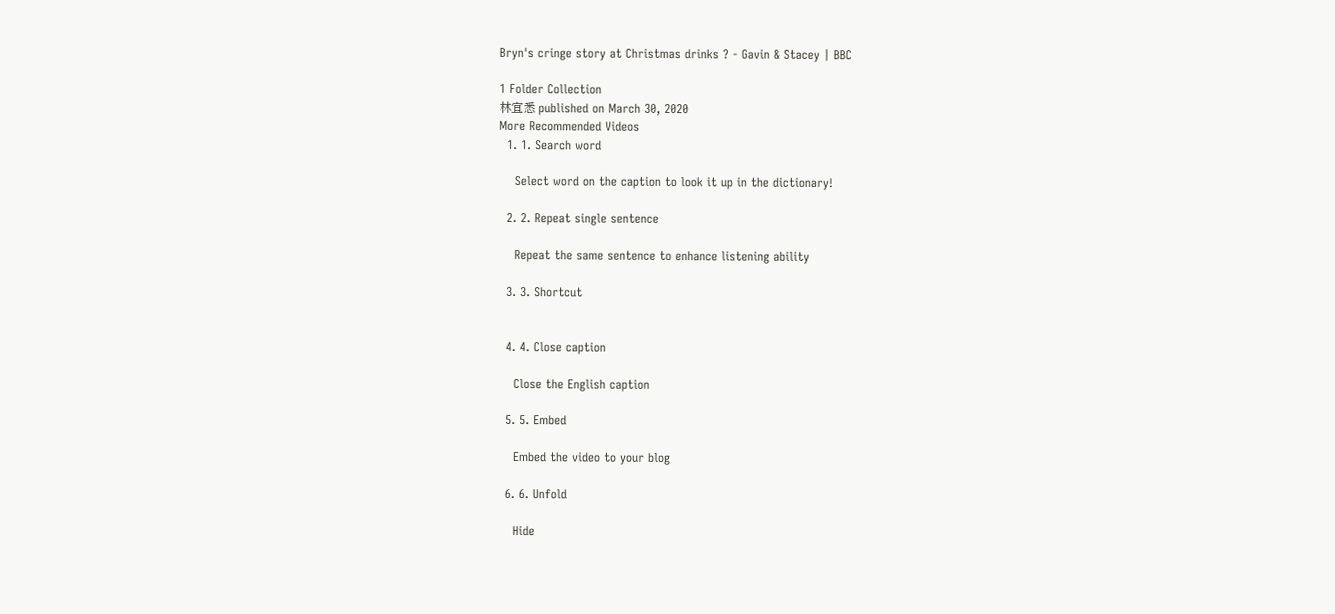Bryn's cringe story at Christmas drinks ? - Gavin & Stacey | BBC

1 Folder Collection
林宜悉 published on March 30, 2020
More Recommended Videos
  1. 1. Search word

    Select word on the caption to look it up in the dictionary!

  2. 2. Repeat single sentence

    Repeat the same sentence to enhance listening ability

  3. 3. Shortcut


  4. 4. Close caption

    Close the English caption

  5. 5. Embed

    Embed the video to your blog

  6. 6. Unfold

    Hide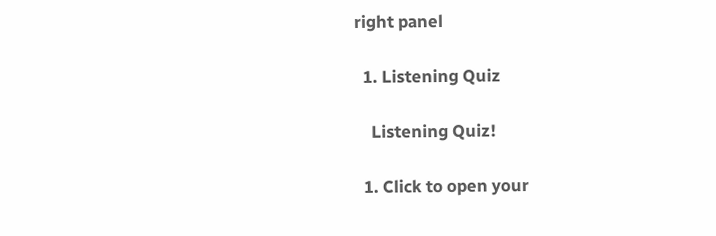right panel

  1. Listening Quiz

    Listening Quiz!

  1. Click to open your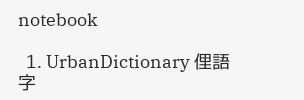notebook

  1. UrbanDictionary 俚語字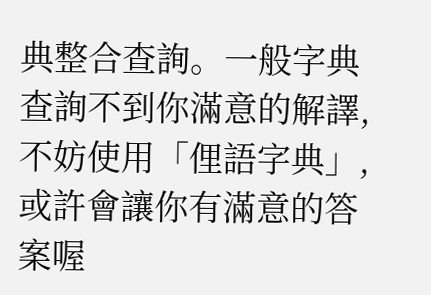典整合查詢。一般字典查詢不到你滿意的解譯,不妨使用「俚語字典」,或許會讓你有滿意的答案喔